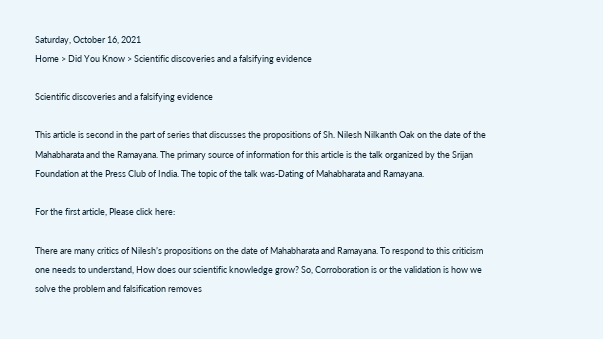Saturday, October 16, 2021
Home > Did You Know > Scientific discoveries and a falsifying evidence

Scientific discoveries and a falsifying evidence

This article is second in the part of series that discusses the propositions of Sh. Nilesh Nilkanth Oak on the date of the Mahabharata and the Ramayana. The primary source of information for this article is the talk organized by the Srijan Foundation at the Press Club of India. The topic of the talk was-Dating of Mahabharata and Ramayana.

For the first article, Please click here:

There are many critics of Nilesh’s propositions on the date of Mahabharata and Ramayana. To respond to this criticism one needs to understand, How does our scientific knowledge grow? So, Corroboration is or the validation is how we solve the problem and falsification removes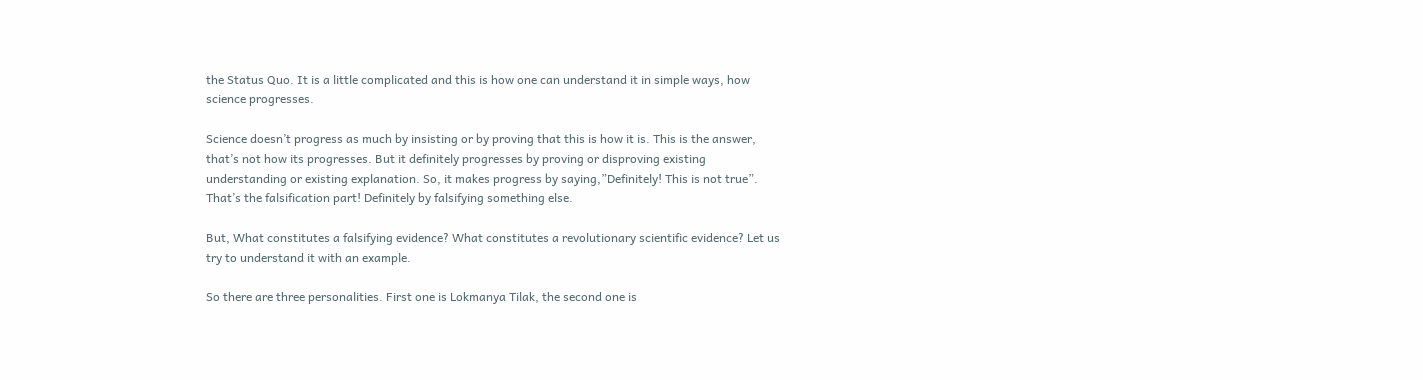the Status Quo. It is a little complicated and this is how one can understand it in simple ways, how science progresses.

Science doesn’t progress as much by insisting or by proving that this is how it is. This is the answer, that’s not how its progresses. But it definitely progresses by proving or disproving existing understanding or existing explanation. So, it makes progress by saying,”Definitely! This is not true”. That’s the falsification part! Definitely by falsifying something else.

But, What constitutes a falsifying evidence? What constitutes a revolutionary scientific evidence? Let us try to understand it with an example.

So there are three personalities. First one is Lokmanya Tilak, the second one is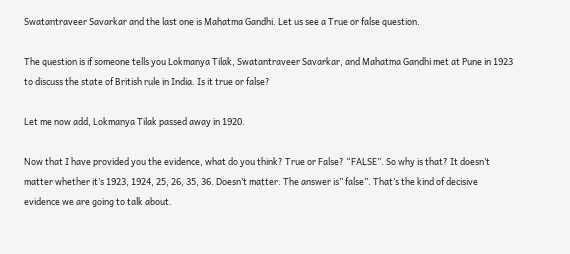Swatantraveer Savarkar and the last one is Mahatma Gandhi. Let us see a True or false question.

The question is if someone tells you Lokmanya Tilak, Swatantraveer Savarkar, and Mahatma Gandhi met at Pune in 1923 to discuss the state of British rule in India. Is it true or false?

Let me now add, Lokmanya Tilak passed away in 1920.

Now that I have provided you the evidence, what do you think? True or False? “FALSE”. So why is that? It doesn’t matter whether it’s 1923, 1924, 25, 26, 35, 36. Doesn’t matter. The answer is” false”. That’s the kind of decisive evidence we are going to talk about.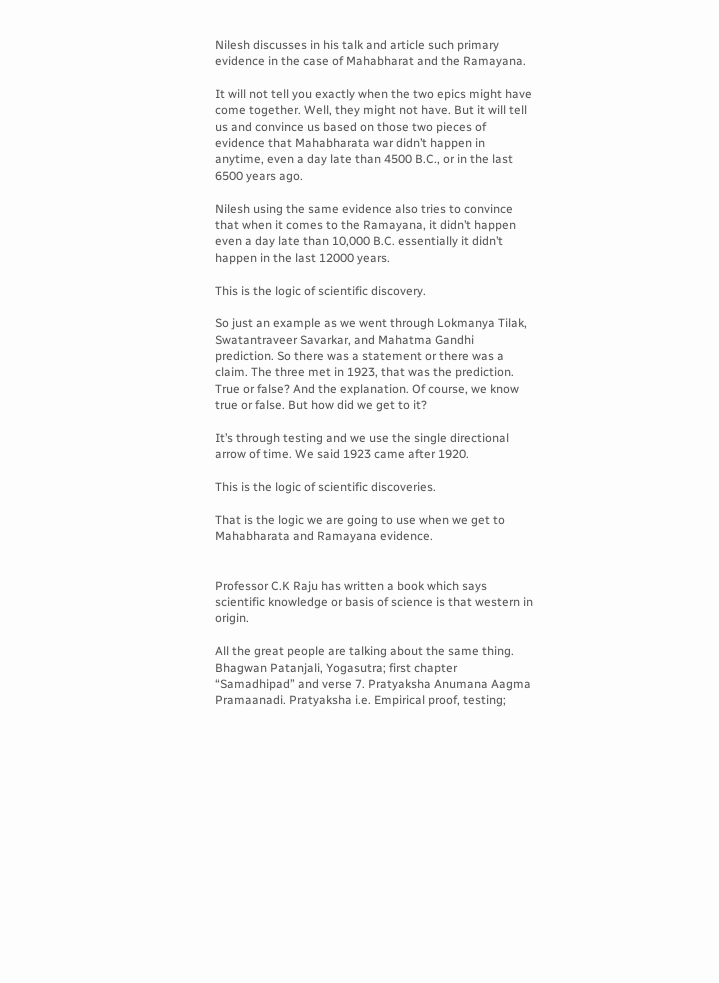Nilesh discusses in his talk and article such primary evidence in the case of Mahabharat and the Ramayana.

It will not tell you exactly when the two epics might have come together. Well, they might not have. But it will tell us and convince us based on those two pieces of evidence that Mahabharata war didn’t happen in anytime, even a day late than 4500 B.C., or in the last 6500 years ago.

Nilesh using the same evidence also tries to convince that when it comes to the Ramayana, it didn’t happen even a day late than 10,000 B.C. essentially it didn’t happen in the last 12000 years.

This is the logic of scientific discovery.

So just an example as we went through Lokmanya Tilak, Swatantraveer Savarkar, and Mahatma Gandhi prediction. So there was a statement or there was a claim. The three met in 1923, that was the prediction. True or false? And the explanation. Of course, we know true or false. But how did we get to it?

It’s through testing and we use the single directional arrow of time. We said 1923 came after 1920.

This is the logic of scientific discoveries.

That is the logic we are going to use when we get to Mahabharata and Ramayana evidence.


Professor C.K Raju has written a book which says scientific knowledge or basis of science is that western in origin.

All the great people are talking about the same thing. Bhagwan Patanjali, Yogasutra; first chapter “Samadhipad” and verse 7. Pratyaksha Anumana Aagma Pramaanadi. Pratyaksha i.e. Empirical proof, testing;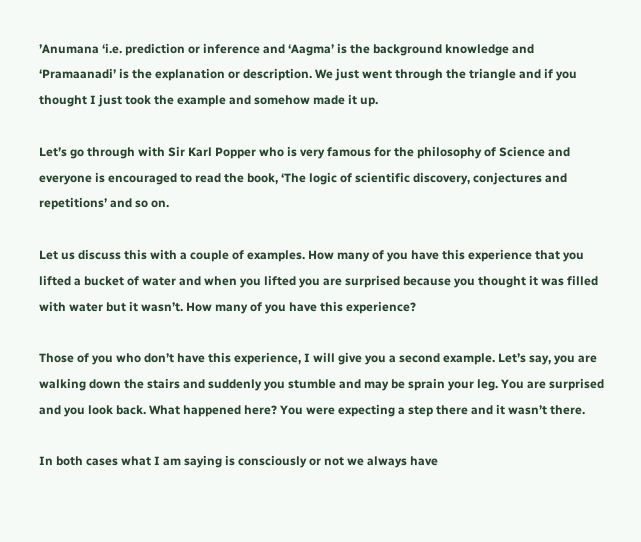’Anumana ‘i.e. prediction or inference and ‘Aagma’ is the background knowledge and ‘Pramaanadi’ is the explanation or description. We just went through the triangle and if you thought I just took the example and somehow made it up.

Let’s go through with Sir Karl Popper who is very famous for the philosophy of Science and everyone is encouraged to read the book, ‘The logic of scientific discovery, conjectures and repetitions’ and so on.

Let us discuss this with a couple of examples. How many of you have this experience that you lifted a bucket of water and when you lifted you are surprised because you thought it was filled with water but it wasn’t. How many of you have this experience?

Those of you who don’t have this experience, I will give you a second example. Let’s say, you are walking down the stairs and suddenly you stumble and may be sprain your leg. You are surprised and you look back. What happened here? You were expecting a step there and it wasn’t there.

In both cases what I am saying is consciously or not we always have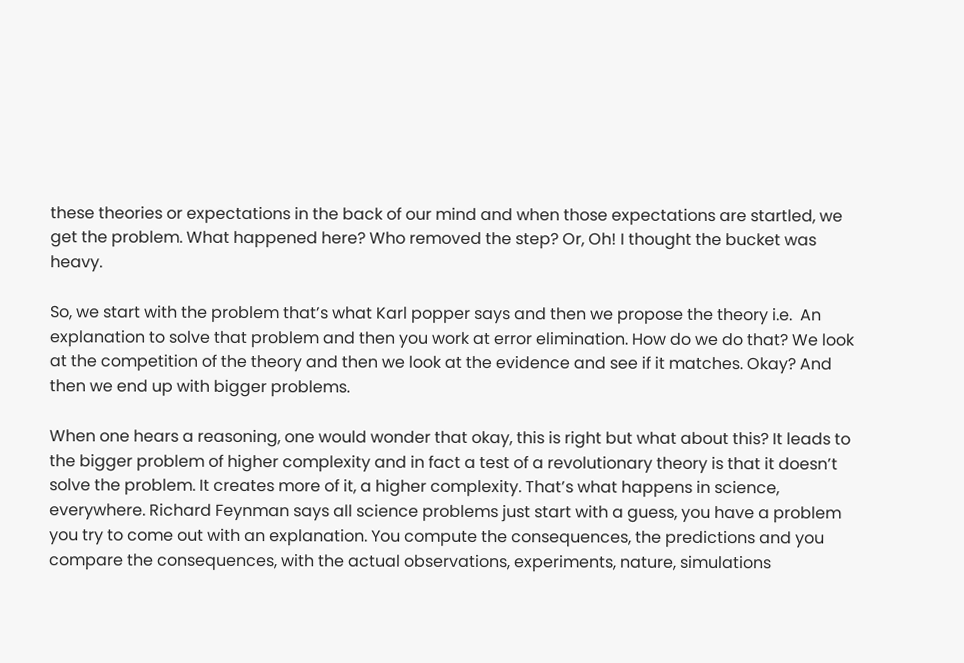these theories or expectations in the back of our mind and when those expectations are startled, we get the problem. What happened here? Who removed the step? Or, Oh! I thought the bucket was heavy.

So, we start with the problem that’s what Karl popper says and then we propose the theory i.e.  An explanation to solve that problem and then you work at error elimination. How do we do that? We look at the competition of the theory and then we look at the evidence and see if it matches. Okay? And then we end up with bigger problems.

When one hears a reasoning, one would wonder that okay, this is right but what about this? It leads to the bigger problem of higher complexity and in fact a test of a revolutionary theory is that it doesn’t solve the problem. It creates more of it, a higher complexity. That’s what happens in science, everywhere. Richard Feynman says all science problems just start with a guess, you have a problem you try to come out with an explanation. You compute the consequences, the predictions and you compare the consequences, with the actual observations, experiments, nature, simulations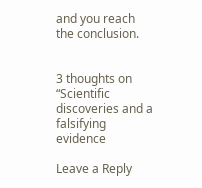and you reach the conclusion.


3 thoughts on “Scientific discoveries and a falsifying evidence

Leave a Reply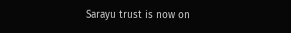Sarayu trust is now on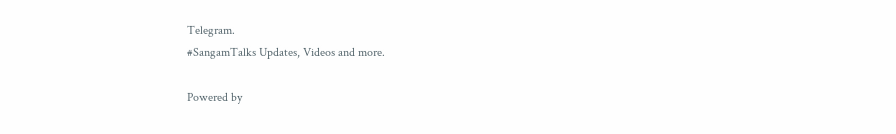Telegram.
#SangamTalks Updates, Videos and more.

Powered by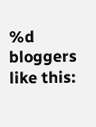%d bloggers like this: